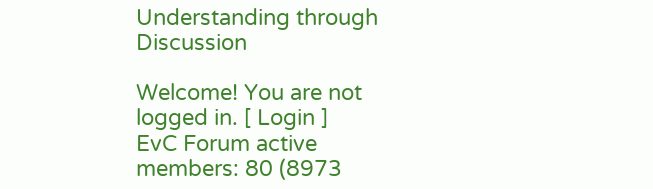Understanding through Discussion

Welcome! You are not logged in. [ Login ]
EvC Forum active members: 80 (8973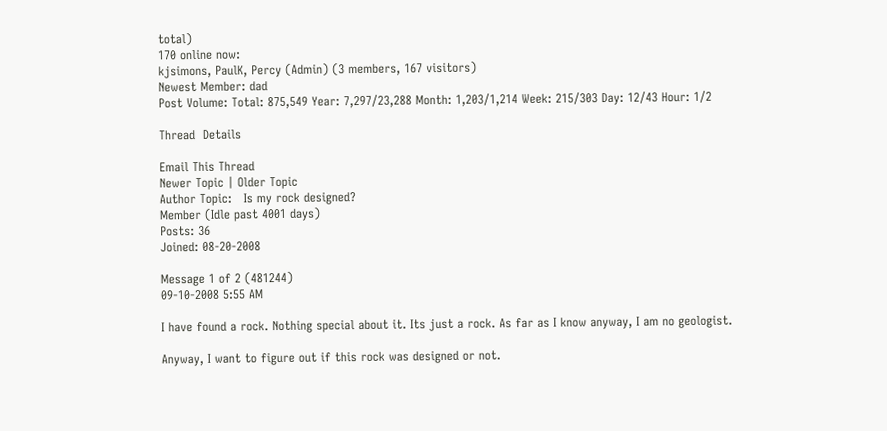total)
170 online now:
kjsimons, PaulK, Percy (Admin) (3 members, 167 visitors)
Newest Member: dad
Post Volume: Total: 875,549 Year: 7,297/23,288 Month: 1,203/1,214 Week: 215/303 Day: 12/43 Hour: 1/2

Thread  Details

Email This Thread
Newer Topic | Older Topic
Author Topic:   Is my rock designed?
Member (Idle past 4001 days)
Posts: 36
Joined: 08-20-2008

Message 1 of 2 (481244)
09-10-2008 5:55 AM

I have found a rock. Nothing special about it. Its just a rock. As far as I know anyway, I am no geologist.

Anyway, I want to figure out if this rock was designed or not.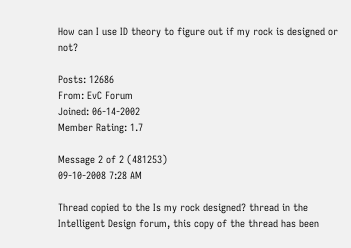How can I use ID theory to figure out if my rock is designed or not?

Posts: 12686
From: EvC Forum
Joined: 06-14-2002
Member Rating: 1.7

Message 2 of 2 (481253)
09-10-2008 7:28 AM

Thread copied to the Is my rock designed? thread in the Intelligent Design forum, this copy of the thread has been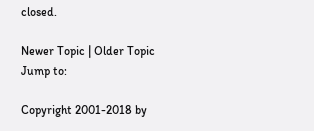closed.

Newer Topic | Older Topic
Jump to:

Copyright 2001-2018 by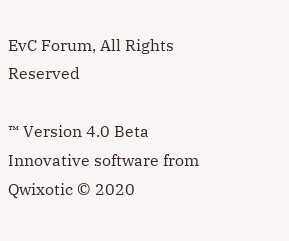EvC Forum, All Rights Reserved

™ Version 4.0 Beta
Innovative software from Qwixotic © 2020